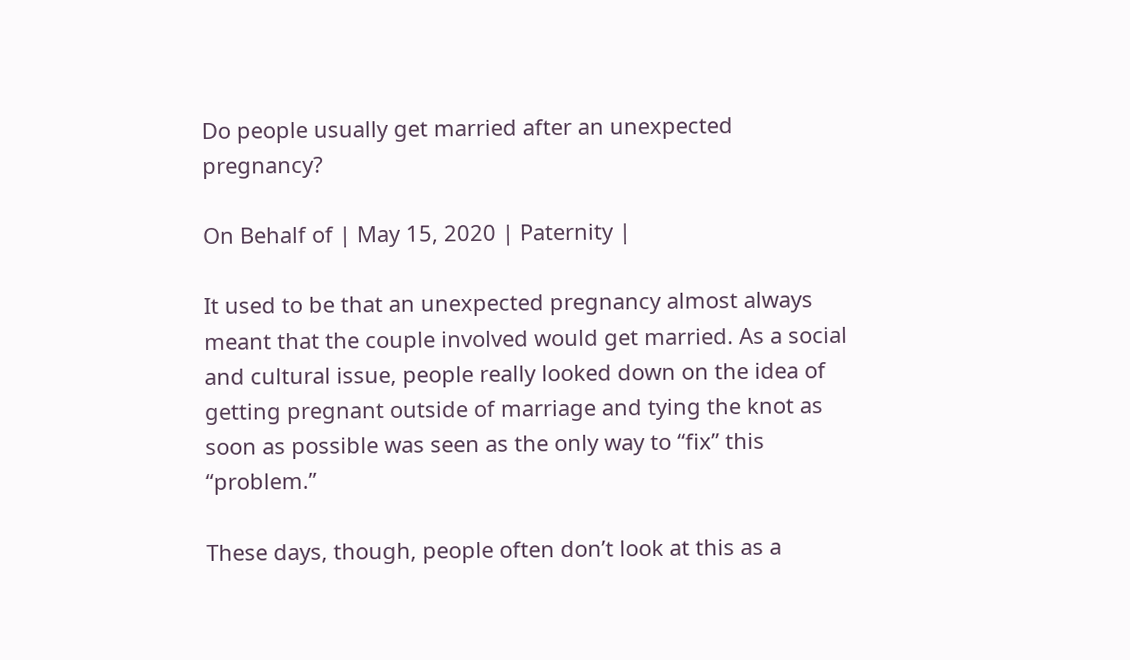Do people usually get married after an unexpected pregnancy?

On Behalf of | May 15, 2020 | Paternity |

It used to be that an unexpected pregnancy almost always meant that the couple involved would get married. As a social and cultural issue, people really looked down on the idea of getting pregnant outside of marriage and tying the knot as soon as possible was seen as the only way to “fix” this “problem.”

These days, though, people often don’t look at this as a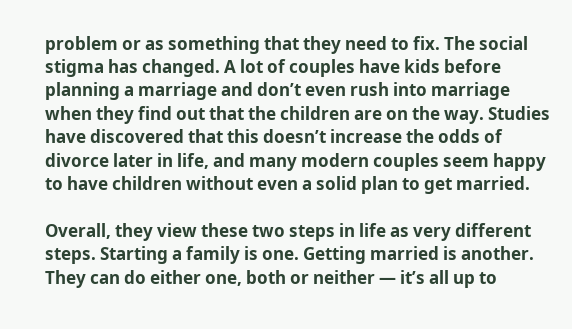problem or as something that they need to fix. The social stigma has changed. A lot of couples have kids before planning a marriage and don’t even rush into marriage when they find out that the children are on the way. Studies have discovered that this doesn’t increase the odds of divorce later in life, and many modern couples seem happy to have children without even a solid plan to get married.

Overall, they view these two steps in life as very different steps. Starting a family is one. Getting married is another. They can do either one, both or neither — it’s all up to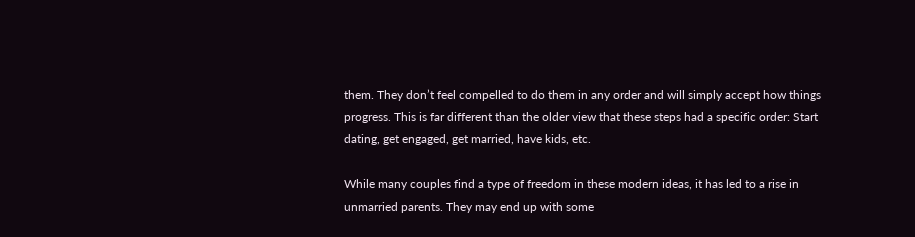them. They don’t feel compelled to do them in any order and will simply accept how things progress. This is far different than the older view that these steps had a specific order: Start dating, get engaged, get married, have kids, etc.

While many couples find a type of freedom in these modern ideas, it has led to a rise in unmarried parents. They may end up with some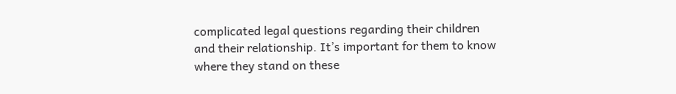complicated legal questions regarding their children and their relationship. It’s important for them to know where they stand on these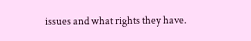issues and what rights they have.